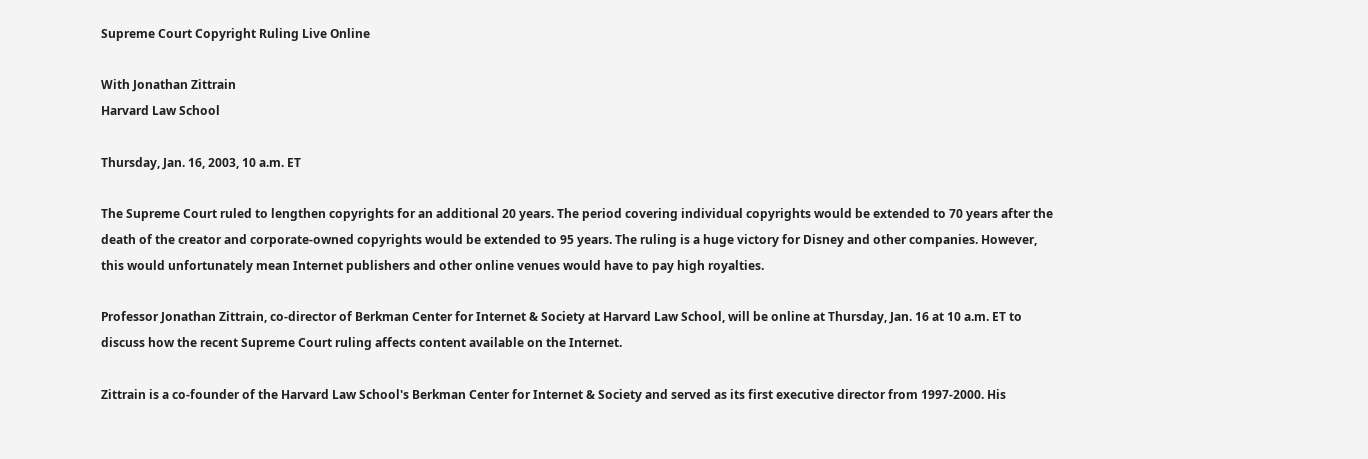Supreme Court Copyright Ruling Live Online

With Jonathan Zittrain
Harvard Law School

Thursday, Jan. 16, 2003, 10 a.m. ET

The Supreme Court ruled to lengthen copyrights for an additional 20 years. The period covering individual copyrights would be extended to 70 years after the death of the creator and corporate-owned copyrights would be extended to 95 years. The ruling is a huge victory for Disney and other companies. However, this would unfortunately mean Internet publishers and other online venues would have to pay high royalties.

Professor Jonathan Zittrain, co-director of Berkman Center for Internet & Society at Harvard Law School, will be online at Thursday, Jan. 16 at 10 a.m. ET to discuss how the recent Supreme Court ruling affects content available on the Internet.

Zittrain is a co-founder of the Harvard Law School's Berkman Center for Internet & Society and served as its first executive director from 1997-2000. His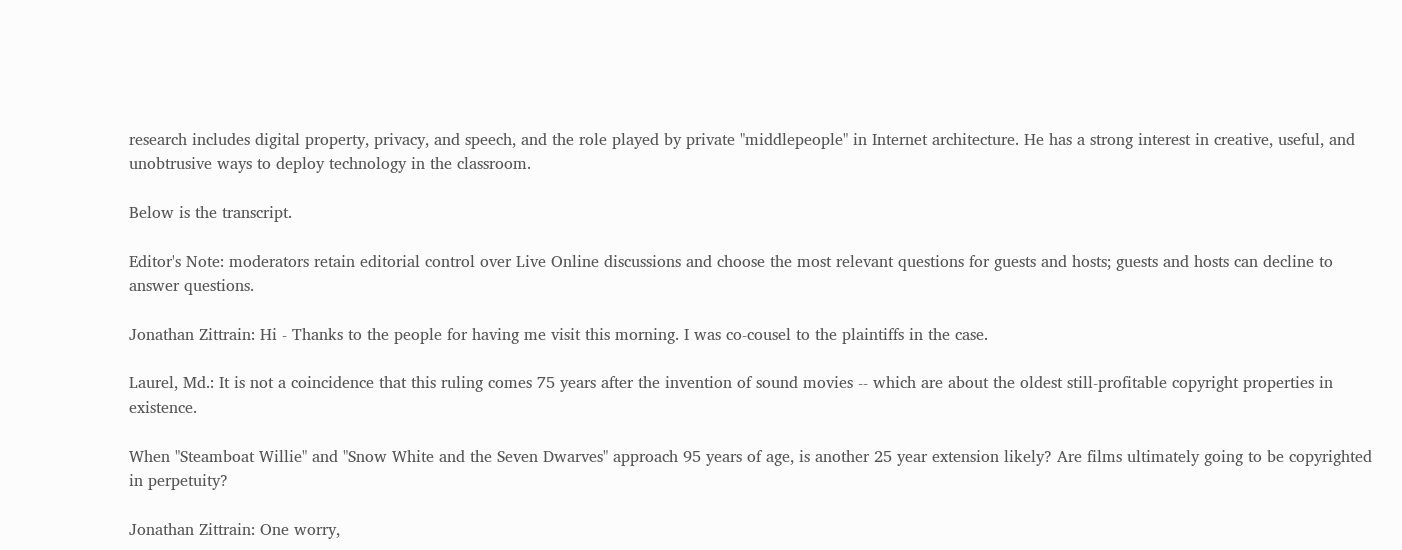research includes digital property, privacy, and speech, and the role played by private "middlepeople" in Internet architecture. He has a strong interest in creative, useful, and unobtrusive ways to deploy technology in the classroom.

Below is the transcript.

Editor's Note: moderators retain editorial control over Live Online discussions and choose the most relevant questions for guests and hosts; guests and hosts can decline to answer questions.

Jonathan Zittrain: Hi - Thanks to the people for having me visit this morning. I was co-cousel to the plaintiffs in the case.

Laurel, Md.: It is not a coincidence that this ruling comes 75 years after the invention of sound movies -- which are about the oldest still-profitable copyright properties in existence.

When "Steamboat Willie" and "Snow White and the Seven Dwarves" approach 95 years of age, is another 25 year extension likely? Are films ultimately going to be copyrighted in perpetuity?

Jonathan Zittrain: One worry,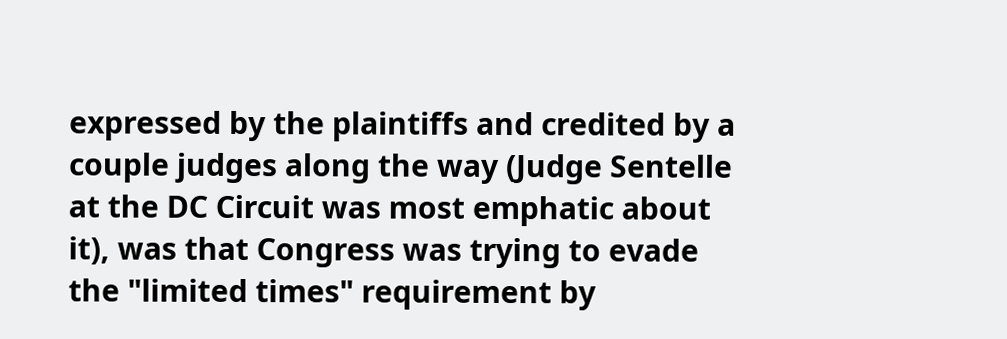expressed by the plaintiffs and credited by a couple judges along the way (Judge Sentelle at the DC Circuit was most emphatic about it), was that Congress was trying to evade the "limited times" requirement by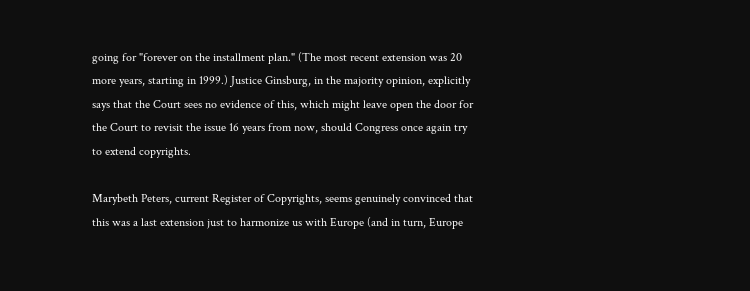going for "forever on the installment plan." (The most recent extension was 20 more years, starting in 1999.) Justice Ginsburg, in the majority opinion, explicitly says that the Court sees no evidence of this, which might leave open the door for the Court to revisit the issue 16 years from now, should Congress once again try to extend copyrights.

Marybeth Peters, current Register of Copyrights, seems genuinely convinced that this was a last extension just to harmonize us with Europe (and in turn, Europe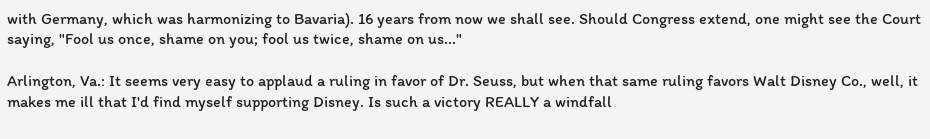with Germany, which was harmonizing to Bavaria). 16 years from now we shall see. Should Congress extend, one might see the Court saying, "Fool us once, shame on you; fool us twice, shame on us..."

Arlington, Va.: It seems very easy to applaud a ruling in favor of Dr. Seuss, but when that same ruling favors Walt Disney Co., well, it makes me ill that I'd find myself supporting Disney. Is such a victory REALLY a windfall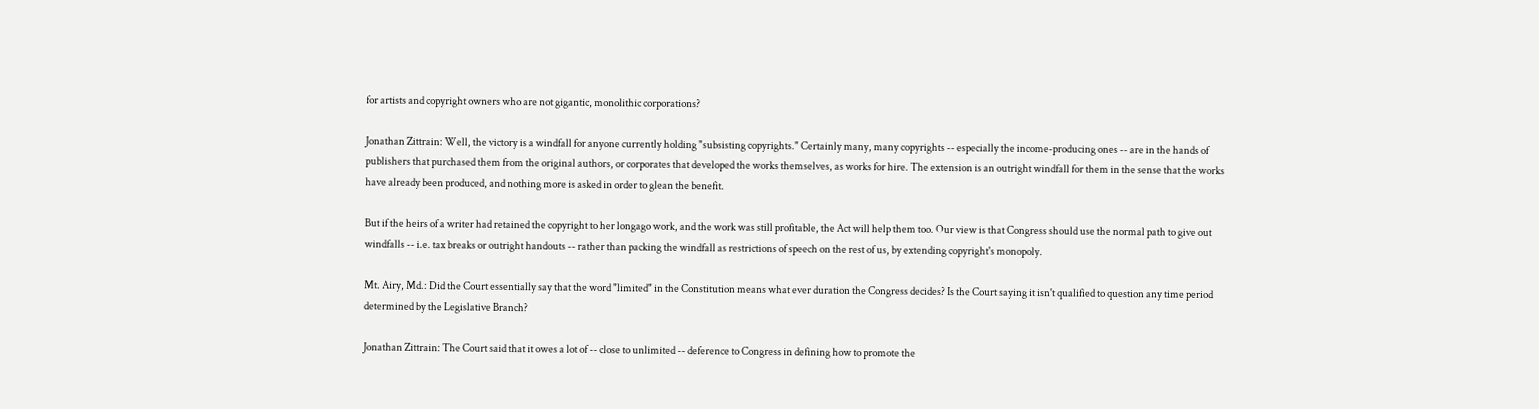for artists and copyright owners who are not gigantic, monolithic corporations?

Jonathan Zittrain: Well, the victory is a windfall for anyone currently holding "subsisting copyrights." Certainly many, many copyrights -- especially the income-producing ones -- are in the hands of publishers that purchased them from the original authors, or corporates that developed the works themselves, as works for hire. The extension is an outright windfall for them in the sense that the works have already been produced, and nothing more is asked in order to glean the benefit.

But if the heirs of a writer had retained the copyright to her longago work, and the work was still profitable, the Act will help them too. Our view is that Congress should use the normal path to give out windfalls -- i.e. tax breaks or outright handouts -- rather than packing the windfall as restrictions of speech on the rest of us, by extending copyright's monopoly.

Mt. Airy, Md.: Did the Court essentially say that the word "limited" in the Constitution means what ever duration the Congress decides? Is the Court saying it isn't qualified to question any time period determined by the Legislative Branch?

Jonathan Zittrain: The Court said that it owes a lot of -- close to unlimited -- deference to Congress in defining how to promote the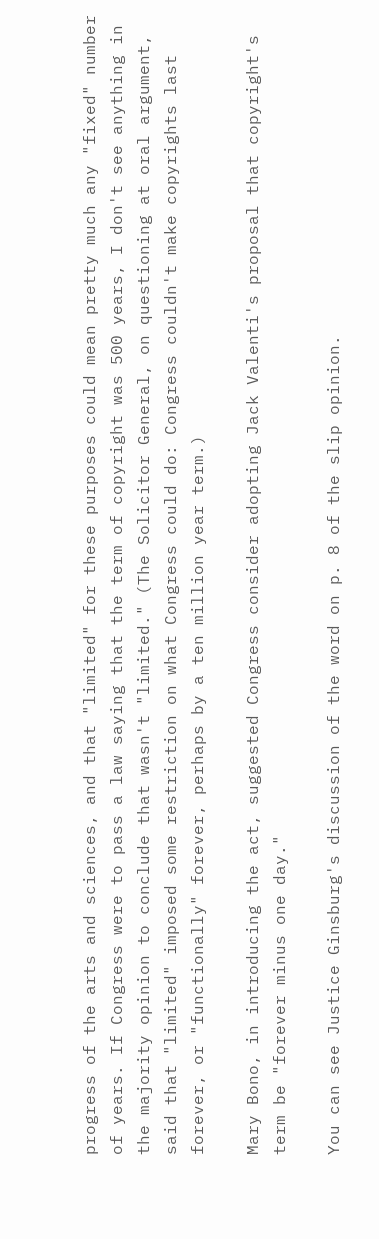progress of the arts and sciences, and that "limited" for these purposes could mean pretty much any "fixed" number of years. If Congress were to pass a law saying that the term of copyright was 500 years, I don't see anything in the majority opinion to conclude that wasn't "limited." (The Solicitor General, on questioning at oral argument, said that "limited" imposed some restriction on what Congress could do: Congress couldn't make copyrights last forever, or "functionally" forever, perhaps by a ten million year term.)

Mary Bono, in introducing the act, suggested Congress consider adopting Jack Valenti's proposal that copyright's term be "forever minus one day."

You can see Justice Ginsburg's discussion of the word on p. 8 of the slip opinion.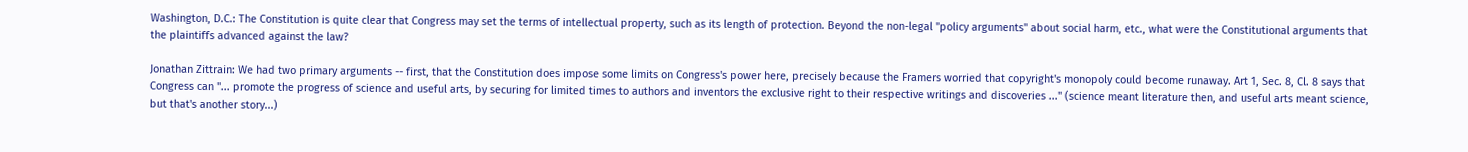Washington, D.C.: The Constitution is quite clear that Congress may set the terms of intellectual property, such as its length of protection. Beyond the non-legal "policy arguments" about social harm, etc., what were the Constitutional arguments that the plaintiffs advanced against the law?

Jonathan Zittrain: We had two primary arguments -- first, that the Constitution does impose some limits on Congress's power here, precisely because the Framers worried that copyright's monopoly could become runaway. Art 1, Sec. 8, Cl. 8 says that Congress can "... promote the progress of science and useful arts, by securing for limited times to authors and inventors the exclusive right to their respective writings and discoveries ..." (science meant literature then, and useful arts meant science, but that's another story...)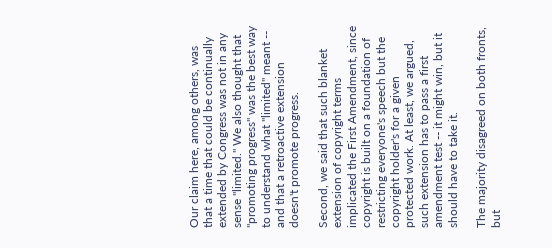Our claim here, among others, was that a time that could be continually extended by Congress was not in any sense "limited." We also thought that "promoting progress" was the best way to understand what "limited" meant -- and that a retroactive extension doesn't promote progress.

Second, we said that such blanket extension of copyright terms implicated the First Amendment, since copyright is built on a foundation of restricting everyone's speech but the copyright holder's for a given protected work. At least, we argued, such extension has to pass a first amendment test -- it might win, but it should have to take it.

The majority disagreed on both fronts, but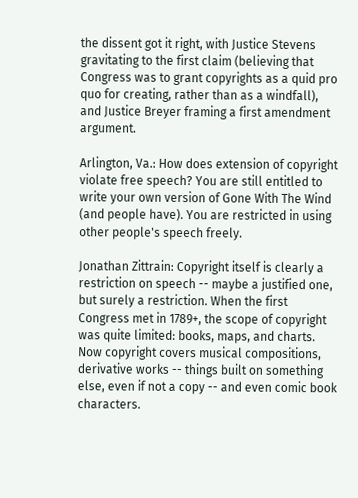the dissent got it right, with Justice Stevens gravitating to the first claim (believing that Congress was to grant copyrights as a quid pro quo for creating, rather than as a windfall), and Justice Breyer framing a first amendment argument.

Arlington, Va.: How does extension of copyright violate free speech? You are still entitled to write your own version of Gone With The Wind (and people have). You are restricted in using other people's speech freely.

Jonathan Zittrain: Copyright itself is clearly a restriction on speech -- maybe a justified one, but surely a restriction. When the first Congress met in 1789+, the scope of copyright was quite limited: books, maps, and charts. Now copyright covers musical compositions, derivative works -- things built on something else, even if not a copy -- and even comic book characters.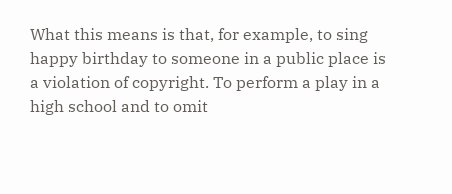What this means is that, for example, to sing happy birthday to someone in a public place is a violation of copyright. To perform a play in a high school and to omit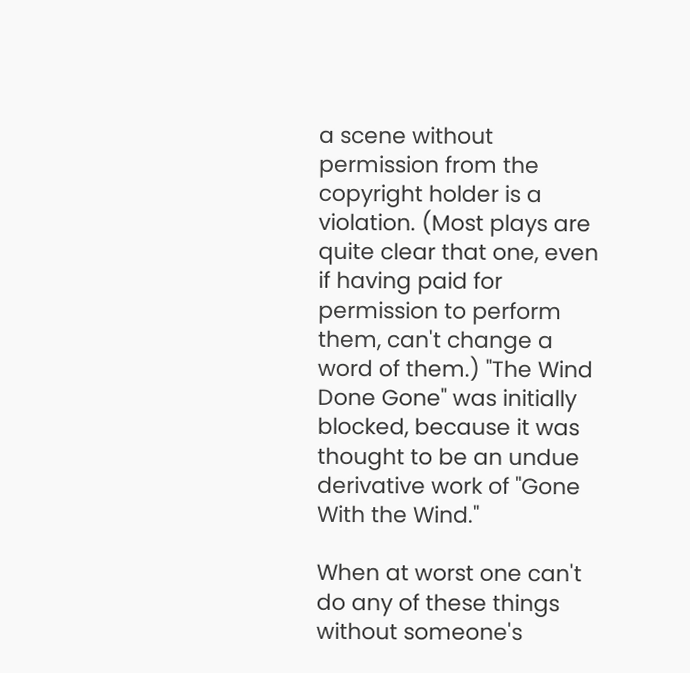a scene without permission from the copyright holder is a violation. (Most plays are quite clear that one, even if having paid for permission to perform them, can't change a word of them.) "The Wind Done Gone" was initially blocked, because it was thought to be an undue derivative work of "Gone With the Wind."

When at worst one can't do any of these things without someone's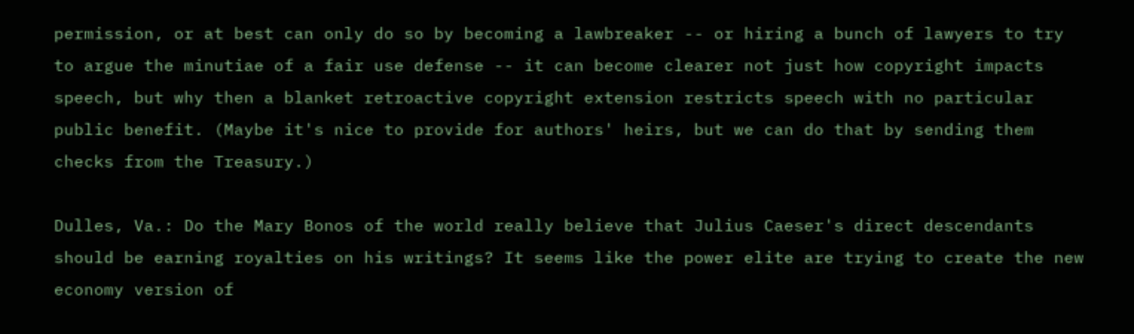permission, or at best can only do so by becoming a lawbreaker -- or hiring a bunch of lawyers to try to argue the minutiae of a fair use defense -- it can become clearer not just how copyright impacts speech, but why then a blanket retroactive copyright extension restricts speech with no particular public benefit. (Maybe it's nice to provide for authors' heirs, but we can do that by sending them checks from the Treasury.)

Dulles, Va.: Do the Mary Bonos of the world really believe that Julius Caeser's direct descendants should be earning royalties on his writings? It seems like the power elite are trying to create the new economy version of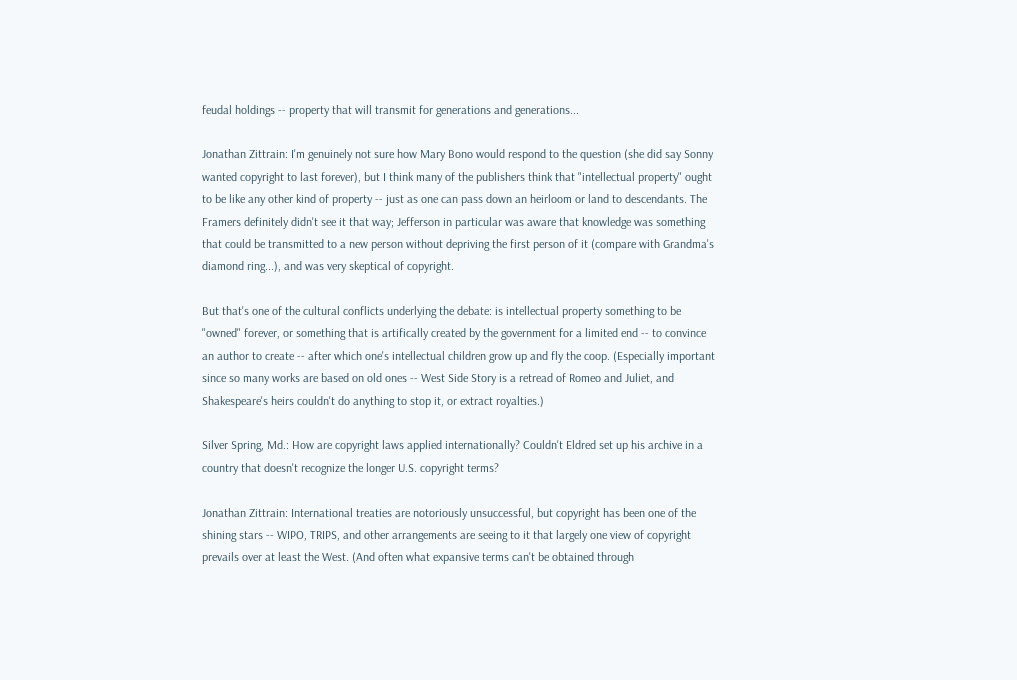feudal holdings -- property that will transmit for generations and generations...

Jonathan Zittrain: I'm genuinely not sure how Mary Bono would respond to the question (she did say Sonny wanted copyright to last forever), but I think many of the publishers think that "intellectual property" ought to be like any other kind of property -- just as one can pass down an heirloom or land to descendants. The Framers definitely didn't see it that way; Jefferson in particular was aware that knowledge was something that could be transmitted to a new person without depriving the first person of it (compare with Grandma's diamond ring...), and was very skeptical of copyright.

But that's one of the cultural conflicts underlying the debate: is intellectual property something to be "owned" forever, or something that is artifically created by the government for a limited end -- to convince an author to create -- after which one's intellectual children grow up and fly the coop. (Especially important since so many works are based on old ones -- West Side Story is a retread of Romeo and Juliet, and Shakespeare's heirs couldn't do anything to stop it, or extract royalties.)

Silver Spring, Md.: How are copyright laws applied internationally? Couldn't Eldred set up his archive in a country that doesn't recognize the longer U.S. copyright terms?

Jonathan Zittrain: International treaties are notoriously unsuccessful, but copyright has been one of the shining stars -- WIPO, TRIPS, and other arrangements are seeing to it that largely one view of copyright prevails over at least the West. (And often what expansive terms can't be obtained through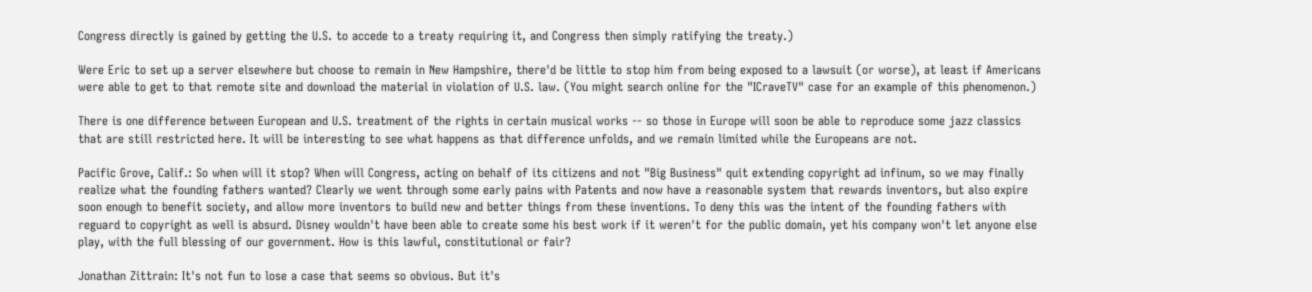Congress directly is gained by getting the U.S. to accede to a treaty requiring it, and Congress then simply ratifying the treaty.)

Were Eric to set up a server elsewhere but choose to remain in New Hampshire, there'd be little to stop him from being exposed to a lawsuit (or worse), at least if Americans were able to get to that remote site and download the material in violation of U.S. law. (You might search online for the "ICraveTV" case for an example of this phenomenon.)

There is one difference between European and U.S. treatment of the rights in certain musical works -- so those in Europe will soon be able to reproduce some jazz classics that are still restricted here. It will be interesting to see what happens as that difference unfolds, and we remain limited while the Europeans are not.

Pacific Grove, Calif.: So when will it stop? When will Congress, acting on behalf of its citizens and not "Big Business" quit extending copyright ad infinum, so we may finally realize what the founding fathers wanted? Clearly we went through some early pains with Patents and now have a reasonable system that rewards inventors, but also expire soon enough to benefit society, and allow more inventors to build new and better things from these inventions. To deny this was the intent of the founding fathers with reguard to copyright as well is absurd. Disney wouldn't have been able to create some his best work if it weren't for the public domain, yet his company won't let anyone else play, with the full blessing of our government. How is this lawful, constitutional or fair?

Jonathan Zittrain: It's not fun to lose a case that seems so obvious. But it's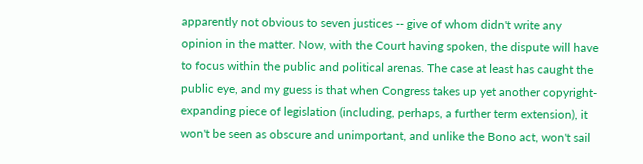apparently not obvious to seven justices -- give of whom didn't write any opinion in the matter. Now, with the Court having spoken, the dispute will have to focus within the public and political arenas. The case at least has caught the public eye, and my guess is that when Congress takes up yet another copyright-expanding piece of legislation (including, perhaps, a further term extension), it won't be seen as obscure and unimportant, and unlike the Bono act, won't sail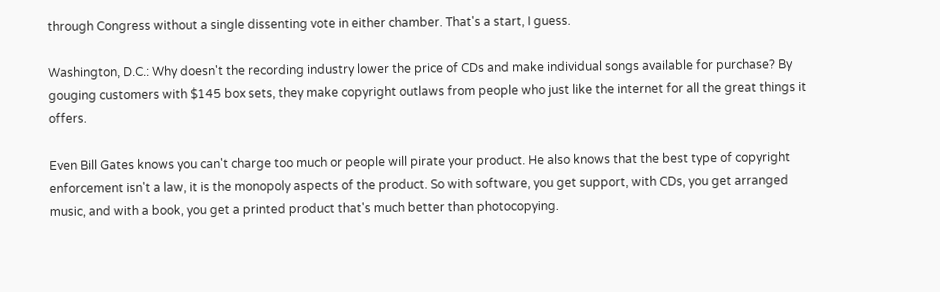through Congress without a single dissenting vote in either chamber. That's a start, I guess.

Washington, D.C.: Why doesn't the recording industry lower the price of CDs and make individual songs available for purchase? By gouging customers with $145 box sets, they make copyright outlaws from people who just like the internet for all the great things it offers.

Even Bill Gates knows you can't charge too much or people will pirate your product. He also knows that the best type of copyright enforcement isn't a law, it is the monopoly aspects of the product. So with software, you get support, with CDs, you get arranged music, and with a book, you get a printed product that's much better than photocopying.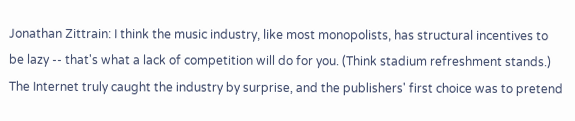Jonathan Zittrain: I think the music industry, like most monopolists, has structural incentives to be lazy -- that's what a lack of competition will do for you. (Think stadium refreshment stands.) The Internet truly caught the industry by surprise, and the publishers' first choice was to pretend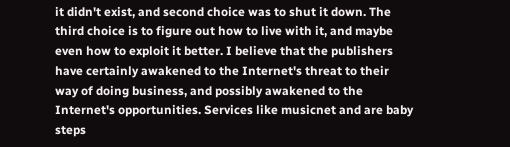it didn't exist, and second choice was to shut it down. The third choice is to figure out how to live with it, and maybe even how to exploit it better. I believe that the publishers have certainly awakened to the Internet's threat to their way of doing business, and possibly awakened to the Internet's opportunities. Services like musicnet and are baby steps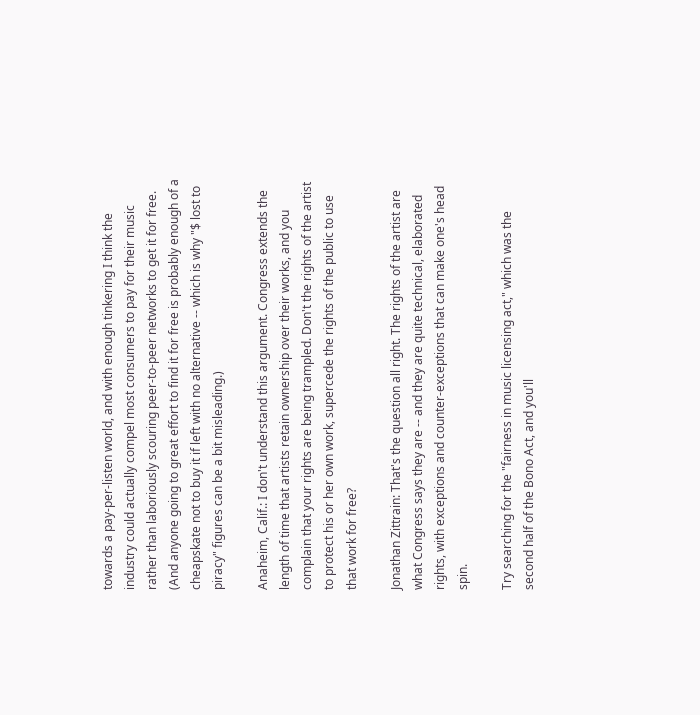towards a pay-per-listen world, and with enough tinkering I think the industry could actually compel most consumers to pay for their music rather than laboriously scouring peer-to-peer networks to get it for free. (And anyone going to great effort to find it for free is probably enough of a cheapskate not to buy it if left with no alternative -- which is why "$ lost to piracy" figures can be a bit misleading.)

Anaheim, Calif.: I don't understand this argument. Congress extends the length of time that artists retain ownership over their works, and you complain that your rights are being trampled. Don't the rights of the artist to protect his or her own work, supercede the rights of the public to use that work for free?

Jonathan Zittrain: That's the question all right. The rights of the artist are what Congress says they are -- and they are quite technical, elaborated rights, with exceptions and counter-exceptions that can make one's head spin.

Try searching for the "fairness in music licensing act," which was the second half of the Bono Act, and you'll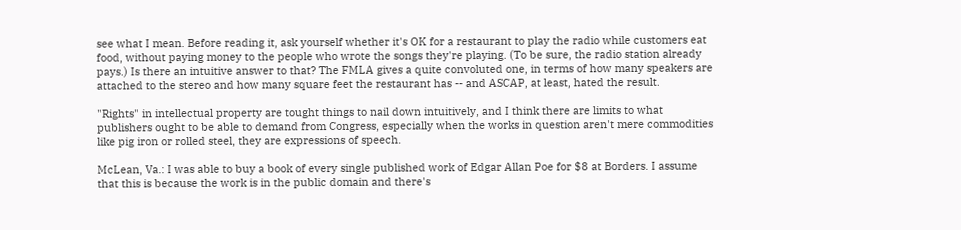see what I mean. Before reading it, ask yourself whether it's OK for a restaurant to play the radio while customers eat food, without paying money to the people who wrote the songs they're playing. (To be sure, the radio station already pays.) Is there an intuitive answer to that? The FMLA gives a quite convoluted one, in terms of how many speakers are attached to the stereo and how many square feet the restaurant has -- and ASCAP, at least, hated the result.

"Rights" in intellectual property are tought things to nail down intuitively, and I think there are limits to what publishers ought to be able to demand from Congress, especially when the works in question aren't mere commodities like pig iron or rolled steel, they are expressions of speech.

McLean, Va.: I was able to buy a book of every single published work of Edgar Allan Poe for $8 at Borders. I assume that this is because the work is in the public domain and there's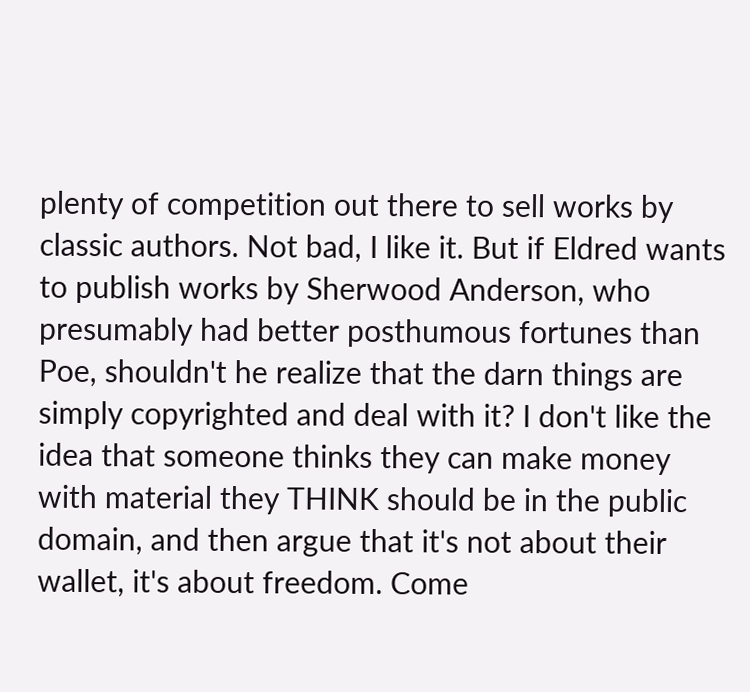plenty of competition out there to sell works by classic authors. Not bad, I like it. But if Eldred wants to publish works by Sherwood Anderson, who presumably had better posthumous fortunes than Poe, shouldn't he realize that the darn things are simply copyrighted and deal with it? I don't like the idea that someone thinks they can make money with material they THINK should be in the public domain, and then argue that it's not about their wallet, it's about freedom. Come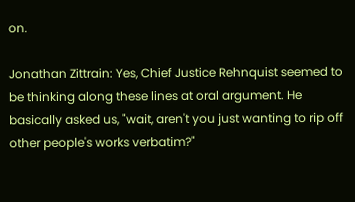on.

Jonathan Zittrain: Yes, Chief Justice Rehnquist seemed to be thinking along these lines at oral argument. He basically asked us, "wait, aren't you just wanting to rip off other people's works verbatim?"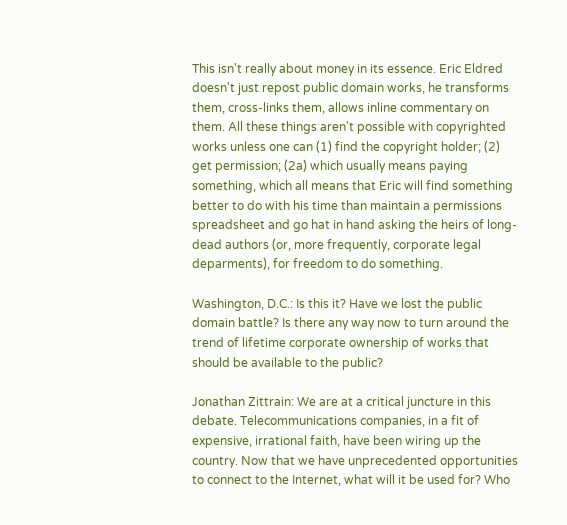This isn't really about money in its essence. Eric Eldred doesn't just repost public domain works, he transforms them, cross-links them, allows inline commentary on them. All these things aren't possible with copyrighted works unless one can (1) find the copyright holder; (2) get permission; (2a) which usually means paying something, which all means that Eric will find something better to do with his time than maintain a permissions spreadsheet and go hat in hand asking the heirs of long-dead authors (or, more frequently, corporate legal deparments), for freedom to do something.

Washington, D.C.: Is this it? Have we lost the public domain battle? Is there any way now to turn around the trend of lifetime corporate ownership of works that should be available to the public?

Jonathan Zittrain: We are at a critical juncture in this debate. Telecommunications companies, in a fit of expensive, irrational faith, have been wiring up the country. Now that we have unprecedented opportunities to connect to the Internet, what will it be used for? Who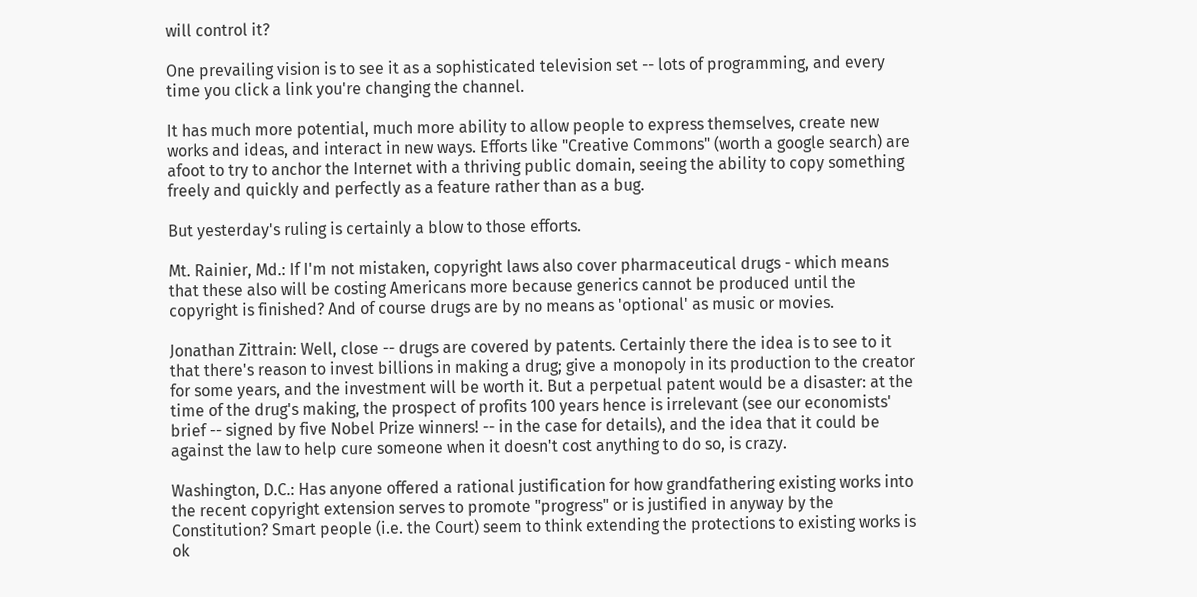will control it?

One prevailing vision is to see it as a sophisticated television set -- lots of programming, and every time you click a link you're changing the channel.

It has much more potential, much more ability to allow people to express themselves, create new works and ideas, and interact in new ways. Efforts like "Creative Commons" (worth a google search) are afoot to try to anchor the Internet with a thriving public domain, seeing the ability to copy something freely and quickly and perfectly as a feature rather than as a bug.

But yesterday's ruling is certainly a blow to those efforts.

Mt. Rainier, Md.: If I'm not mistaken, copyright laws also cover pharmaceutical drugs - which means that these also will be costing Americans more because generics cannot be produced until the copyright is finished? And of course drugs are by no means as 'optional' as music or movies.

Jonathan Zittrain: Well, close -- drugs are covered by patents. Certainly there the idea is to see to it that there's reason to invest billions in making a drug; give a monopoly in its production to the creator for some years, and the investment will be worth it. But a perpetual patent would be a disaster: at the time of the drug's making, the prospect of profits 100 years hence is irrelevant (see our economists' brief -- signed by five Nobel Prize winners! -- in the case for details), and the idea that it could be against the law to help cure someone when it doesn't cost anything to do so, is crazy.

Washington, D.C.: Has anyone offered a rational justification for how grandfathering existing works into the recent copyright extension serves to promote "progress" or is justified in anyway by the Constitution? Smart people (i.e. the Court) seem to think extending the protections to existing works is ok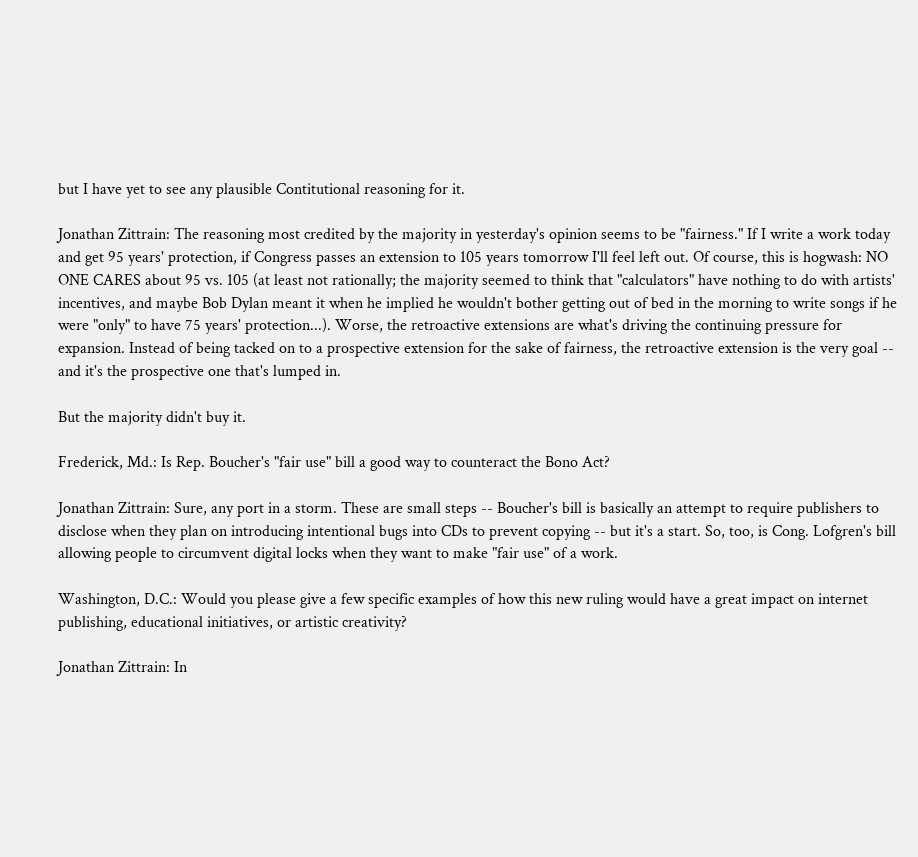but I have yet to see any plausible Contitutional reasoning for it.

Jonathan Zittrain: The reasoning most credited by the majority in yesterday's opinion seems to be "fairness." If I write a work today and get 95 years' protection, if Congress passes an extension to 105 years tomorrow I'll feel left out. Of course, this is hogwash: NO ONE CARES about 95 vs. 105 (at least not rationally; the majority seemed to think that "calculators" have nothing to do with artists' incentives, and maybe Bob Dylan meant it when he implied he wouldn't bother getting out of bed in the morning to write songs if he were "only" to have 75 years' protection...). Worse, the retroactive extensions are what's driving the continuing pressure for expansion. Instead of being tacked on to a prospective extension for the sake of fairness, the retroactive extension is the very goal -- and it's the prospective one that's lumped in.

But the majority didn't buy it.

Frederick, Md.: Is Rep. Boucher's "fair use" bill a good way to counteract the Bono Act?

Jonathan Zittrain: Sure, any port in a storm. These are small steps -- Boucher's bill is basically an attempt to require publishers to disclose when they plan on introducing intentional bugs into CDs to prevent copying -- but it's a start. So, too, is Cong. Lofgren's bill allowing people to circumvent digital locks when they want to make "fair use" of a work.

Washington, D.C.: Would you please give a few specific examples of how this new ruling would have a great impact on internet publishing, educational initiatives, or artistic creativity?

Jonathan Zittrain: In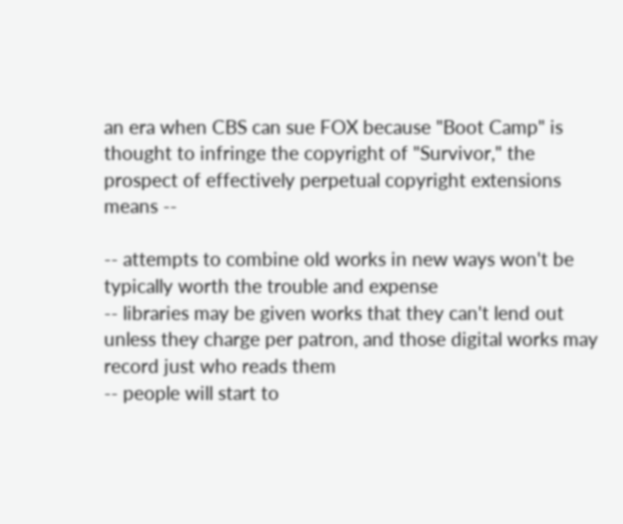an era when CBS can sue FOX because "Boot Camp" is thought to infringe the copyright of "Survivor," the prospect of effectively perpetual copyright extensions means --

-- attempts to combine old works in new ways won't be typically worth the trouble and expense
-- libraries may be given works that they can't lend out unless they charge per patron, and those digital works may record just who reads them
-- people will start to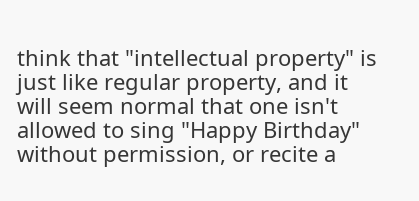think that "intellectual property" is just like regular property, and it will seem normal that one isn't allowed to sing "Happy Birthday" without permission, or recite a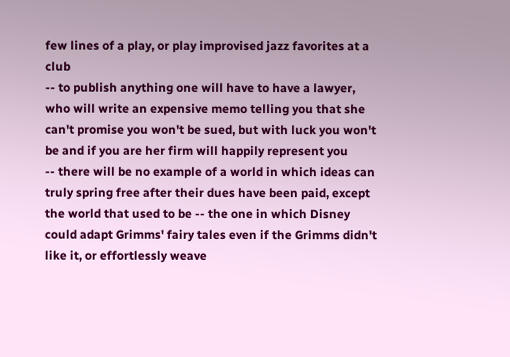few lines of a play, or play improvised jazz favorites at a club
-- to publish anything one will have to have a lawyer, who will write an expensive memo telling you that she can't promise you won't be sued, but with luck you won't be and if you are her firm will happily represent you
-- there will be no example of a world in which ideas can truly spring free after their dues have been paid, except the world that used to be -- the one in which Disney could adapt Grimms' fairy tales even if the Grimms didn't like it, or effortlessly weave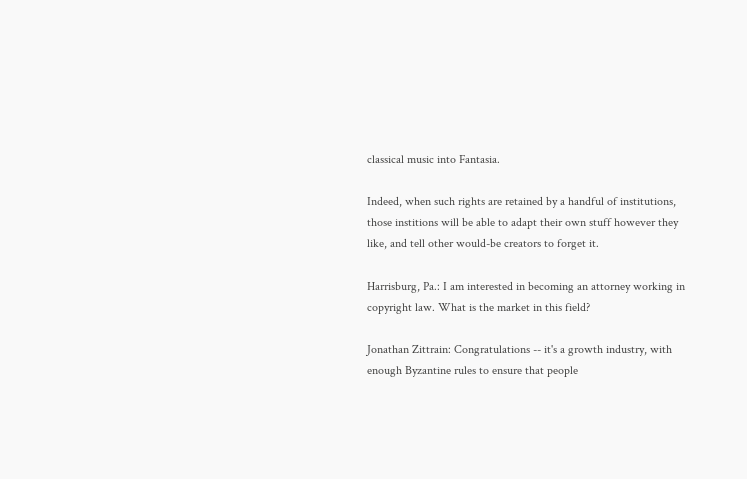classical music into Fantasia.

Indeed, when such rights are retained by a handful of institutions, those institions will be able to adapt their own stuff however they like, and tell other would-be creators to forget it.

Harrisburg, Pa.: I am interested in becoming an attorney working in copyright law. What is the market in this field?

Jonathan Zittrain: Congratulations -- it's a growth industry, with enough Byzantine rules to ensure that people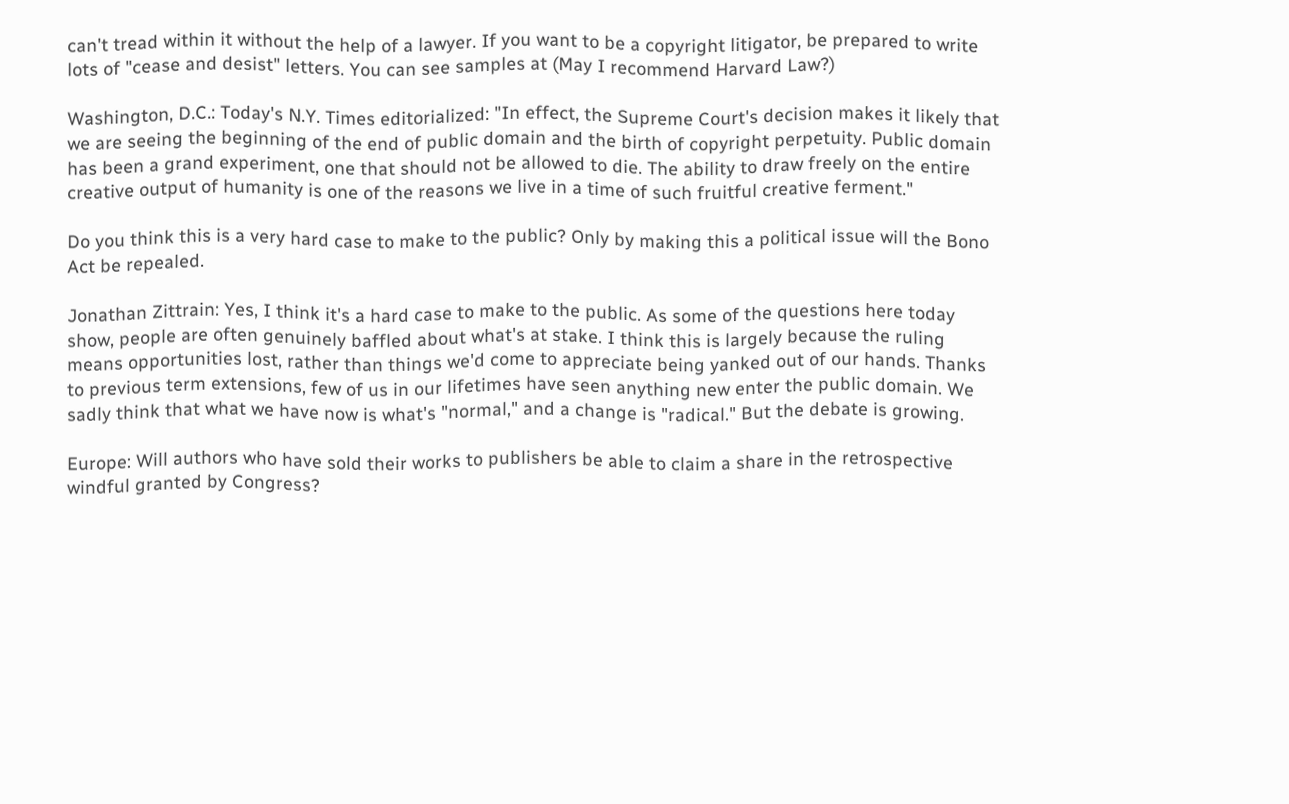can't tread within it without the help of a lawyer. If you want to be a copyright litigator, be prepared to write lots of "cease and desist" letters. You can see samples at (May I recommend Harvard Law?)

Washington, D.C.: Today's N.Y. Times editorialized: "In effect, the Supreme Court's decision makes it likely that we are seeing the beginning of the end of public domain and the birth of copyright perpetuity. Public domain has been a grand experiment, one that should not be allowed to die. The ability to draw freely on the entire creative output of humanity is one of the reasons we live in a time of such fruitful creative ferment."

Do you think this is a very hard case to make to the public? Only by making this a political issue will the Bono Act be repealed.

Jonathan Zittrain: Yes, I think it's a hard case to make to the public. As some of the questions here today show, people are often genuinely baffled about what's at stake. I think this is largely because the ruling means opportunities lost, rather than things we'd come to appreciate being yanked out of our hands. Thanks to previous term extensions, few of us in our lifetimes have seen anything new enter the public domain. We sadly think that what we have now is what's "normal," and a change is "radical." But the debate is growing.

Europe: Will authors who have sold their works to publishers be able to claim a share in the retrospective windful granted by Congress?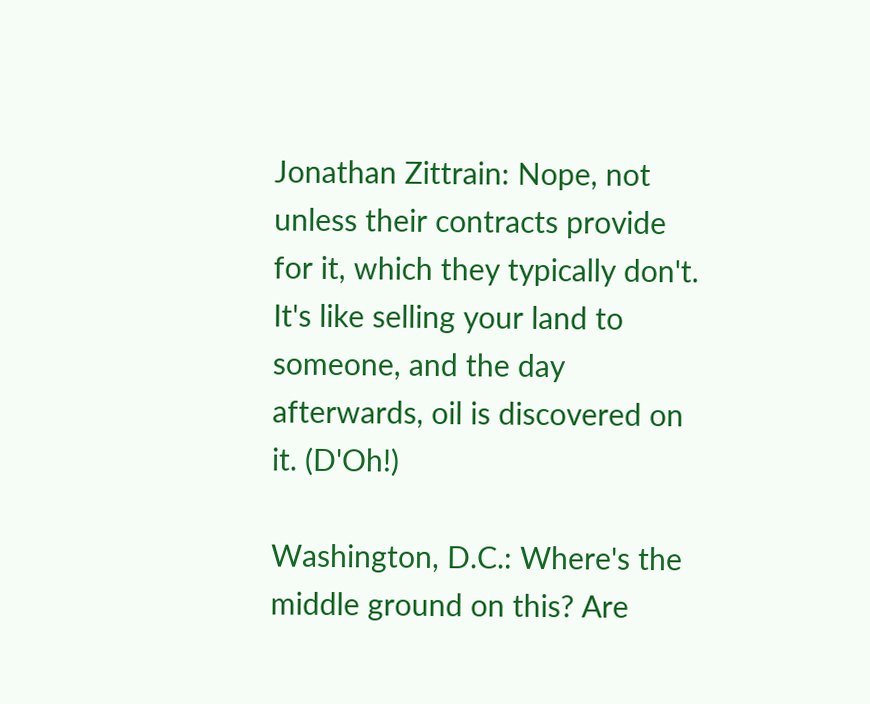Jonathan Zittrain: Nope, not unless their contracts provide for it, which they typically don't. It's like selling your land to someone, and the day afterwards, oil is discovered on it. (D'Oh!)

Washington, D.C.: Where's the middle ground on this? Are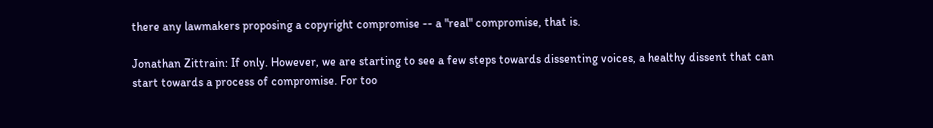there any lawmakers proposing a copyright compromise -- a "real" compromise, that is.

Jonathan Zittrain: If only. However, we are starting to see a few steps towards dissenting voices, a healthy dissent that can start towards a process of compromise. For too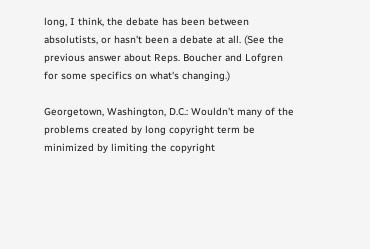long, I think, the debate has been between absolutists, or hasn't been a debate at all. (See the previous answer about Reps. Boucher and Lofgren for some specifics on what's changing.)

Georgetown, Washington, D.C.: Wouldn't many of the problems created by long copyright term be minimized by limiting the copyright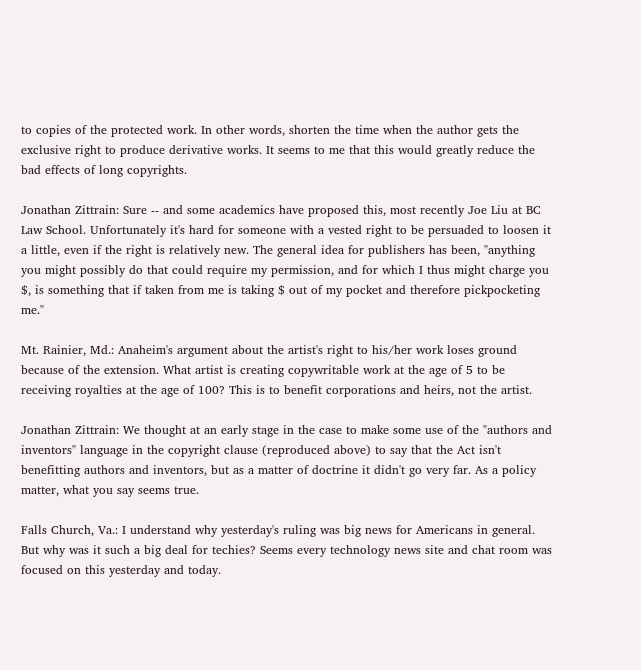to copies of the protected work. In other words, shorten the time when the author gets the exclusive right to produce derivative works. It seems to me that this would greatly reduce the bad effects of long copyrights.

Jonathan Zittrain: Sure -- and some academics have proposed this, most recently Joe Liu at BC Law School. Unfortunately it's hard for someone with a vested right to be persuaded to loosen it a little, even if the right is relatively new. The general idea for publishers has been, "anything you might possibly do that could require my permission, and for which I thus might charge you $, is something that if taken from me is taking $ out of my pocket and therefore pickpocketing me."

Mt. Rainier, Md.: Anaheim's argument about the artist's right to his/her work loses ground because of the extension. What artist is creating copywritable work at the age of 5 to be receiving royalties at the age of 100? This is to benefit corporations and heirs, not the artist.

Jonathan Zittrain: We thought at an early stage in the case to make some use of the "authors and inventors" language in the copyright clause (reproduced above) to say that the Act isn't benefitting authors and inventors, but as a matter of doctrine it didn't go very far. As a policy matter, what you say seems true.

Falls Church, Va.: I understand why yesterday's ruling was big news for Americans in general. But why was it such a big deal for techies? Seems every technology news site and chat room was focused on this yesterday and today.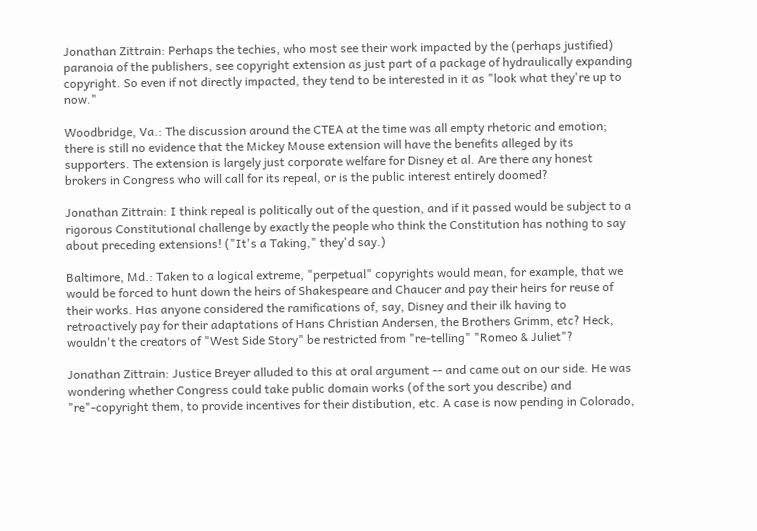Jonathan Zittrain: Perhaps the techies, who most see their work impacted by the (perhaps justified) paranoia of the publishers, see copyright extension as just part of a package of hydraulically expanding copyright. So even if not directly impacted, they tend to be interested in it as "look what they're up to now."

Woodbridge, Va.: The discussion around the CTEA at the time was all empty rhetoric and emotion; there is still no evidence that the Mickey Mouse extension will have the benefits alleged by its supporters. The extension is largely just corporate welfare for Disney et al. Are there any honest brokers in Congress who will call for its repeal, or is the public interest entirely doomed?

Jonathan Zittrain: I think repeal is politically out of the question, and if it passed would be subject to a rigorous Constitutional challenge by exactly the people who think the Constitution has nothing to say about preceding extensions! ("It's a Taking," they'd say.)

Baltimore, Md.: Taken to a logical extreme, "perpetual" copyrights would mean, for example, that we would be forced to hunt down the heirs of Shakespeare and Chaucer and pay their heirs for reuse of their works. Has anyone considered the ramifications of, say, Disney and their ilk having to retroactively pay for their adaptations of Hans Christian Andersen, the Brothers Grimm, etc? Heck, wouldn't the creators of "West Side Story" be restricted from "re-telling" "Romeo & Juliet"?

Jonathan Zittrain: Justice Breyer alluded to this at oral argument -- and came out on our side. He was wondering whether Congress could take public domain works (of the sort you describe) and "re"-copyright them, to provide incentives for their distibution, etc. A case is now pending in Colorado,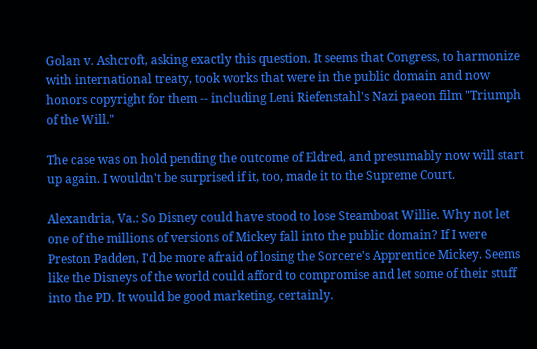Golan v. Ashcroft, asking exactly this question. It seems that Congress, to harmonize with international treaty, took works that were in the public domain and now honors copyright for them -- including Leni Riefenstahl's Nazi paeon film "Triumph of the Will."

The case was on hold pending the outcome of Eldred, and presumably now will start up again. I wouldn't be surprised if it, too, made it to the Supreme Court.

Alexandria, Va.: So Disney could have stood to lose Steamboat Willie. Why not let one of the millions of versions of Mickey fall into the public domain? If I were Preston Padden, I'd be more afraid of losing the Sorcere's Apprentice Mickey. Seems like the Disneys of the world could afford to compromise and let some of their stuff into the PD. It would be good marketing, certainly.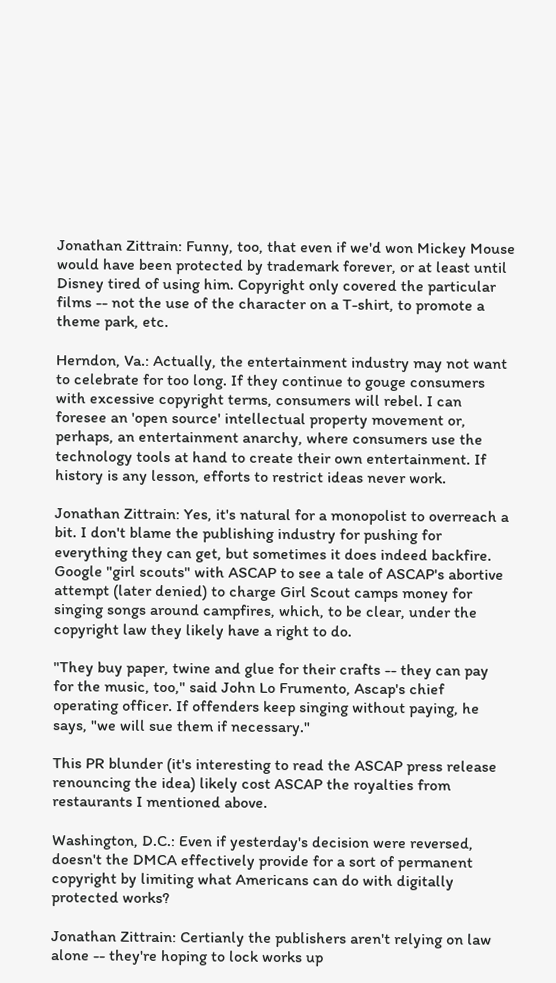Jonathan Zittrain: Funny, too, that even if we'd won Mickey Mouse would have been protected by trademark forever, or at least until Disney tired of using him. Copyright only covered the particular films -- not the use of the character on a T-shirt, to promote a theme park, etc.

Herndon, Va.: Actually, the entertainment industry may not want to celebrate for too long. If they continue to gouge consumers with excessive copyright terms, consumers will rebel. I can foresee an 'open source' intellectual property movement or, perhaps, an entertainment anarchy, where consumers use the technology tools at hand to create their own entertainment. If history is any lesson, efforts to restrict ideas never work.

Jonathan Zittrain: Yes, it's natural for a monopolist to overreach a bit. I don't blame the publishing industry for pushing for everything they can get, but sometimes it does indeed backfire. Google "girl scouts" with ASCAP to see a tale of ASCAP's abortive attempt (later denied) to charge Girl Scout camps money for singing songs around campfires, which, to be clear, under the copyright law they likely have a right to do.

"They buy paper, twine and glue for their crafts -- they can pay for the music, too," said John Lo Frumento, Ascap's chief operating officer. If offenders keep singing without paying, he says, "we will sue them if necessary."

This PR blunder (it's interesting to read the ASCAP press release renouncing the idea) likely cost ASCAP the royalties from restaurants I mentioned above.

Washington, D.C.: Even if yesterday's decision were reversed, doesn't the DMCA effectively provide for a sort of permanent copyright by limiting what Americans can do with digitally protected works?

Jonathan Zittrain: Certianly the publishers aren't relying on law alone -- they're hoping to lock works up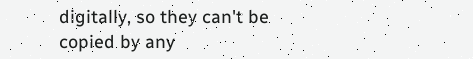digitally, so they can't be copied by any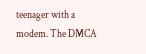teenager with a modem. The DMCA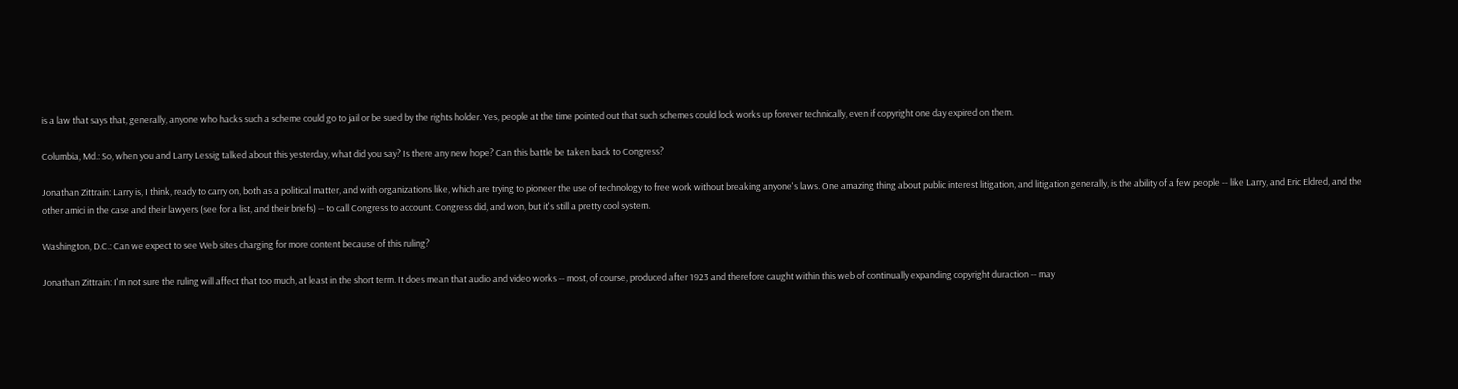is a law that says that, generally, anyone who hacks such a scheme could go to jail or be sued by the rights holder. Yes, people at the time pointed out that such schemes could lock works up forever technically, even if copyright one day expired on them.

Columbia, Md.: So, when you and Larry Lessig talked about this yesterday, what did you say? Is there any new hope? Can this battle be taken back to Congress?

Jonathan Zittrain: Larry is, I think, ready to carry on, both as a political matter, and with organizations like, which are trying to pioneer the use of technology to free work without breaking anyone's laws. One amazing thing about public interest litigation, and litigation generally, is the ability of a few people -- like Larry, and Eric Eldred, and the other amici in the case and their lawyers (see for a list, and their briefs) -- to call Congress to account. Congress did, and won, but it's still a pretty cool system.

Washington, D.C.: Can we expect to see Web sites charging for more content because of this ruling?

Jonathan Zittrain: I'm not sure the ruling will affect that too much, at least in the short term. It does mean that audio and video works -- most, of course, produced after 1923 and therefore caught within this web of continually expanding copyright duraction -- may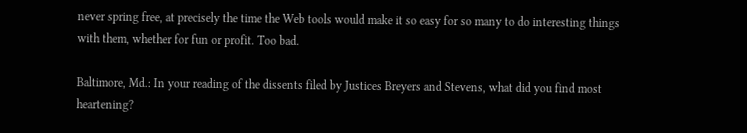never spring free, at precisely the time the Web tools would make it so easy for so many to do interesting things with them, whether for fun or profit. Too bad.

Baltimore, Md.: In your reading of the dissents filed by Justices Breyers and Stevens, what did you find most heartening?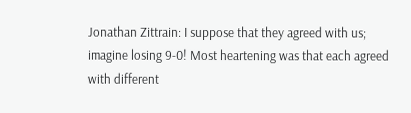Jonathan Zittrain: I suppose that they agreed with us; imagine losing 9-0! Most heartening was that each agreed with different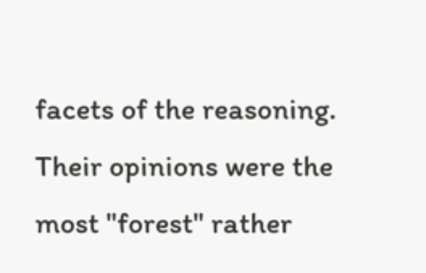facets of the reasoning. Their opinions were the most "forest" rather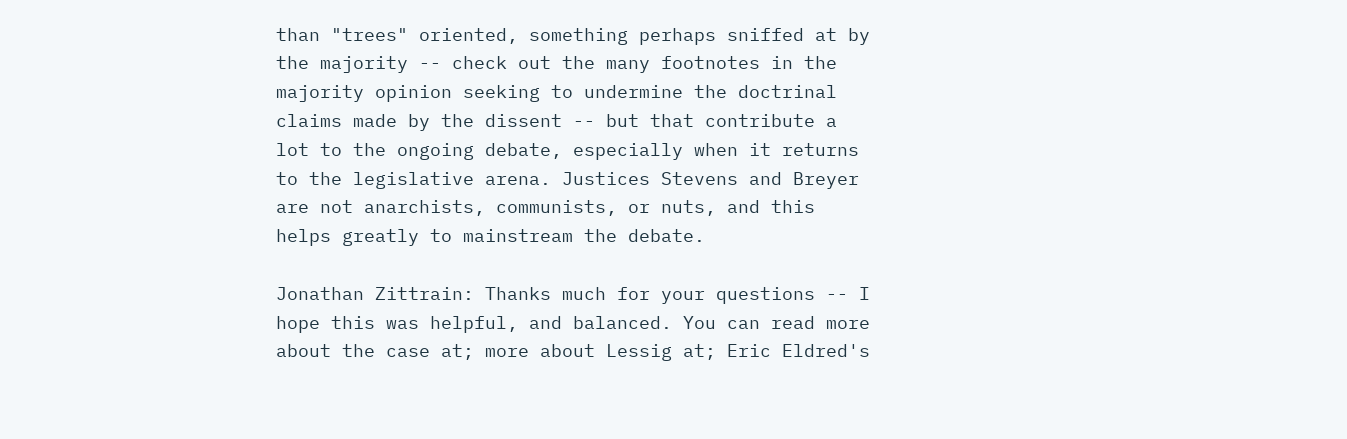than "trees" oriented, something perhaps sniffed at by the majority -- check out the many footnotes in the majority opinion seeking to undermine the doctrinal claims made by the dissent -- but that contribute a lot to the ongoing debate, especially when it returns to the legislative arena. Justices Stevens and Breyer are not anarchists, communists, or nuts, and this helps greatly to mainstream the debate.

Jonathan Zittrain: Thanks much for your questions -- I hope this was helpful, and balanced. You can read more about the case at; more about Lessig at; Eric Eldred's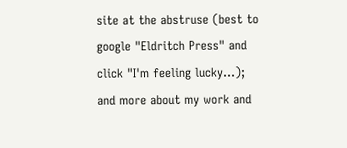site at the abstruse (best to google "Eldritch Press" and click "I'm feeling lucky...); and more about my work and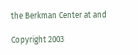the Berkman Center at and

Copyright 2003